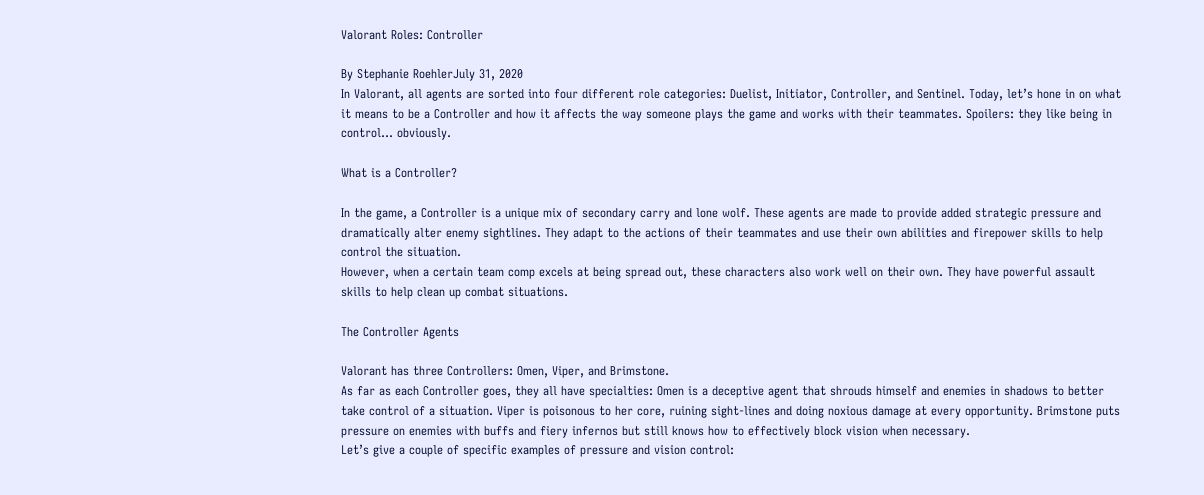Valorant Roles: Controller

By Stephanie RoehlerJuly 31, 2020
In Valorant, all agents are sorted into four different role categories: Duelist, Initiator, Controller, and Sentinel. Today, let’s hone in on what it means to be a Controller and how it affects the way someone plays the game and works with their teammates. Spoilers: they like being in control... obviously.

What is a Controller?

In the game, a Controller is a unique mix of secondary carry and lone wolf. These agents are made to provide added strategic pressure and dramatically alter enemy sightlines. They adapt to the actions of their teammates and use their own abilities and firepower skills to help control the situation.
However, when a certain team comp excels at being spread out, these characters also work well on their own. They have powerful assault skills to help clean up combat situations.

The Controller Agents

Valorant has three Controllers: Omen, Viper, and Brimstone.
As far as each Controller goes, they all have specialties: Omen is a deceptive agent that shrouds himself and enemies in shadows to better take control of a situation. Viper is poisonous to her core, ruining sight-lines and doing noxious damage at every opportunity. Brimstone puts pressure on enemies with buffs and fiery infernos but still knows how to effectively block vision when necessary.
Let’s give a couple of specific examples of pressure and vision control: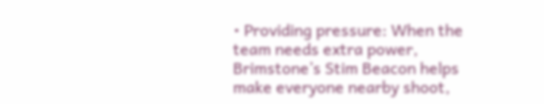• Providing pressure: When the team needs extra power, Brimstone’s Stim Beacon helps make everyone nearby shoot,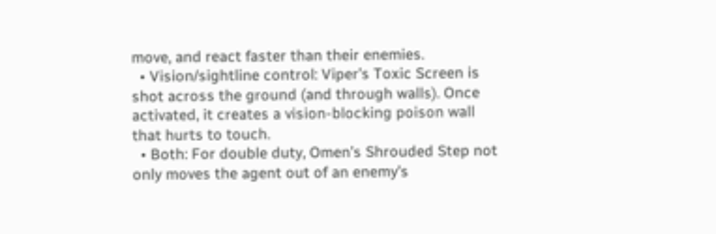move, and react faster than their enemies.
  • Vision/sightline control: Viper’s Toxic Screen is shot across the ground (and through walls). Once activated, it creates a vision-blocking poison wall that hurts to touch.
  • Both: For double duty, Omen’s Shrouded Step not only moves the agent out of an enemy’s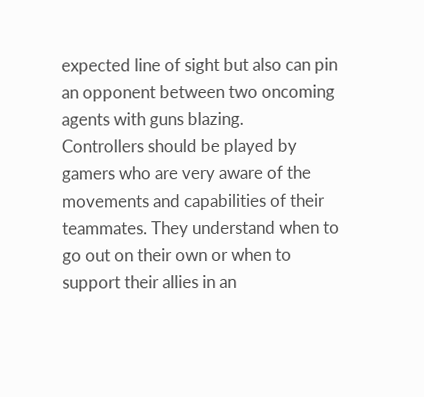expected line of sight but also can pin an opponent between two oncoming agents with guns blazing.
Controllers should be played by gamers who are very aware of the movements and capabilities of their teammates. They understand when to go out on their own or when to support their allies in an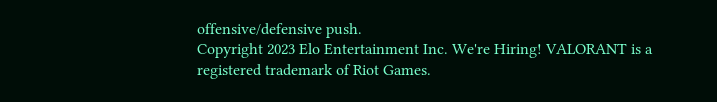offensive/defensive push.
Copyright 2023 Elo Entertainment Inc. We're Hiring! VALORANT is a registered trademark of Riot Games.